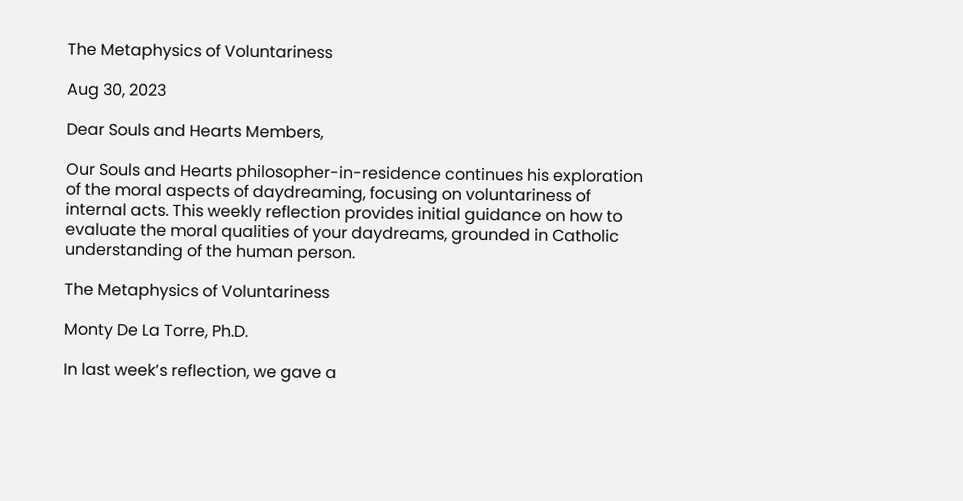The Metaphysics of Voluntariness

Aug 30, 2023

Dear Souls and Hearts Members,

Our Souls and Hearts philosopher-in-residence continues his exploration of the moral aspects of daydreaming, focusing on voluntariness of internal acts. This weekly reflection provides initial guidance on how to evaluate the moral qualities of your daydreams, grounded in Catholic understanding of the human person.

The Metaphysics of Voluntariness

Monty De La Torre, Ph.D.

In last week’s reflection, we gave a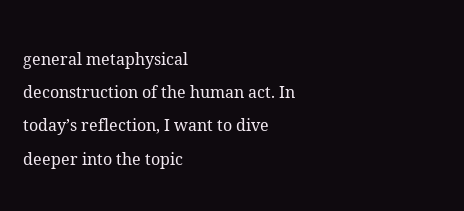general metaphysical deconstruction of the human act. In today’s reflection, I want to dive deeper into the topic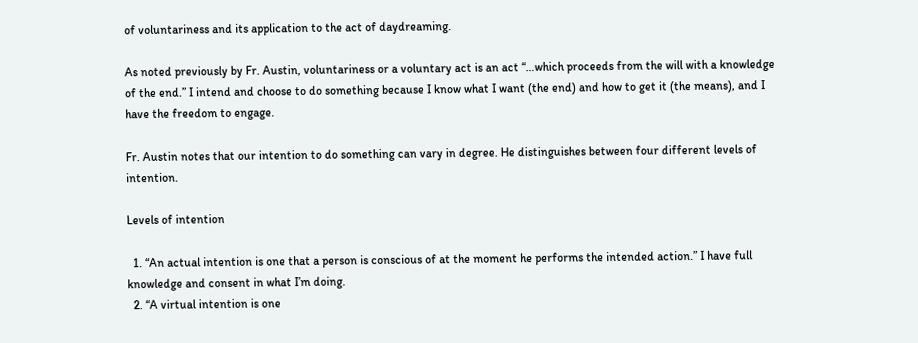of voluntariness and its application to the act of daydreaming.

As noted previously by Fr. Austin, voluntariness or a voluntary act is an act “…which proceeds from the will with a knowledge of the end.” I intend and choose to do something because I know what I want (the end) and how to get it (the means), and I have the freedom to engage.

Fr. Austin notes that our intention to do something can vary in degree. He distinguishes between four different levels of intention.

Levels of intention

  1. “An actual intention is one that a person is conscious of at the moment he performs the intended action.” I have full knowledge and consent in what I’m doing.
  2. “A virtual intention is one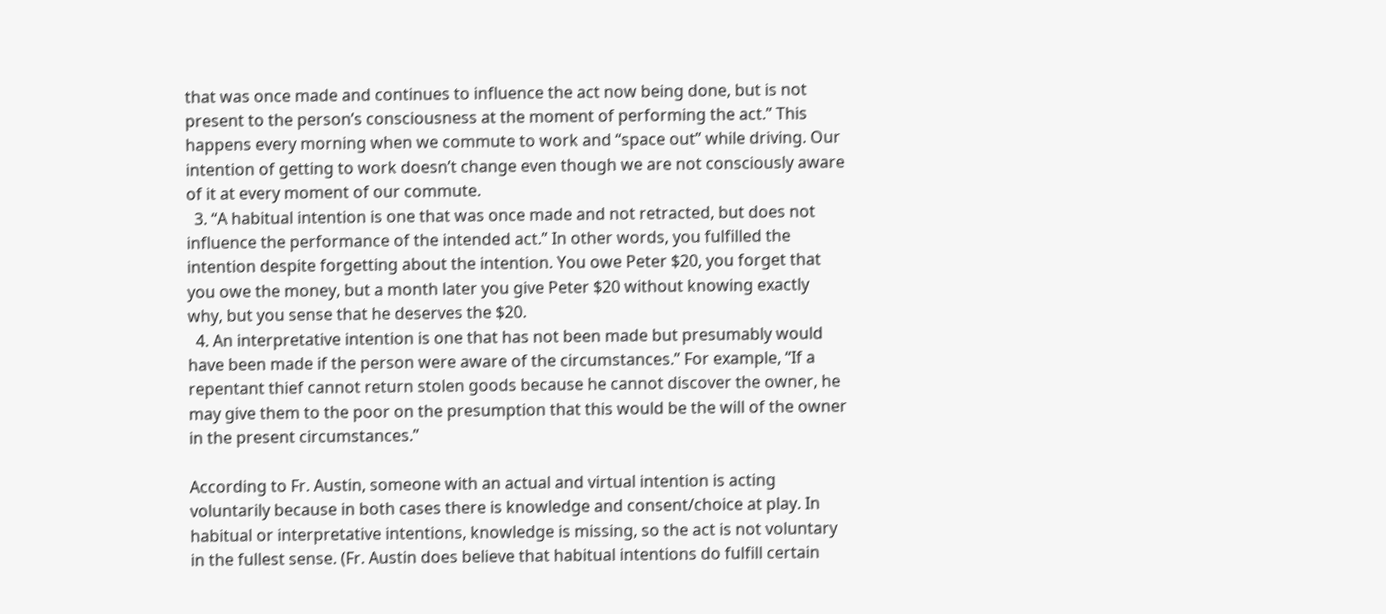that was once made and continues to influence the act now being done, but is not present to the person’s consciousness at the moment of performing the act.” This happens every morning when we commute to work and “space out” while driving. Our intention of getting to work doesn’t change even though we are not consciously aware of it at every moment of our commute.
  3. “A habitual intention is one that was once made and not retracted, but does not influence the performance of the intended act.” In other words, you fulfilled the intention despite forgetting about the intention. You owe Peter $20, you forget that you owe the money, but a month later you give Peter $20 without knowing exactly why, but you sense that he deserves the $20.
  4. An interpretative intention is one that has not been made but presumably would have been made if the person were aware of the circumstances.” For example, “If a repentant thief cannot return stolen goods because he cannot discover the owner, he may give them to the poor on the presumption that this would be the will of the owner in the present circumstances.”

According to Fr. Austin, someone with an actual and virtual intention is acting voluntarily because in both cases there is knowledge and consent/choice at play. In habitual or interpretative intentions, knowledge is missing, so the act is not voluntary in the fullest sense. (Fr. Austin does believe that habitual intentions do fulfill certain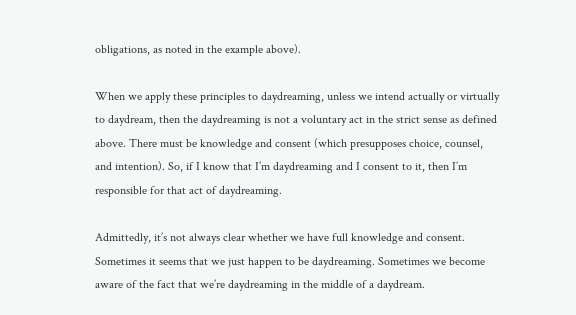obligations, as noted in the example above).

When we apply these principles to daydreaming, unless we intend actually or virtually to daydream, then the daydreaming is not a voluntary act in the strict sense as defined above. There must be knowledge and consent (which presupposes choice, counsel, and intention). So, if I know that I’m daydreaming and I consent to it, then I’m responsible for that act of daydreaming.

Admittedly, it’s not always clear whether we have full knowledge and consent. Sometimes it seems that we just happen to be daydreaming. Sometimes we become aware of the fact that we’re daydreaming in the middle of a daydream.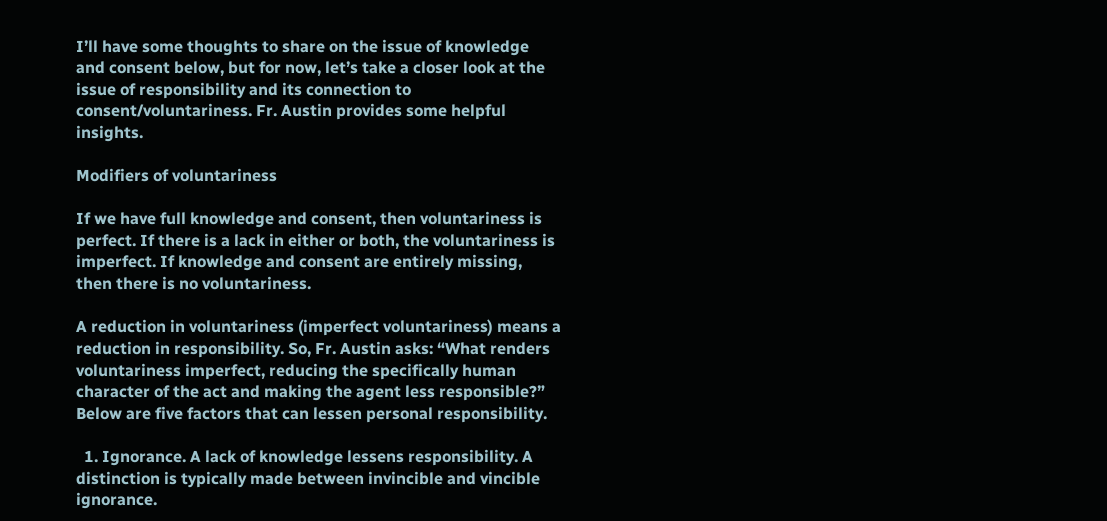I’ll have some thoughts to share on the issue of knowledge and consent below, but for now, let’s take a closer look at the issue of responsibility and its connection to consent/voluntariness. Fr. Austin provides some helpful insights.

Modifiers of voluntariness

If we have full knowledge and consent, then voluntariness is perfect. If there is a lack in either or both, the voluntariness is imperfect. If knowledge and consent are entirely missing, then there is no voluntariness.

A reduction in voluntariness (imperfect voluntariness) means a reduction in responsibility. So, Fr. Austin asks: “What renders voluntariness imperfect, reducing the specifically human character of the act and making the agent less responsible?” Below are five factors that can lessen personal responsibility.

  1. Ignorance. A lack of knowledge lessens responsibility. A distinction is typically made between invincible and vincible ignorance.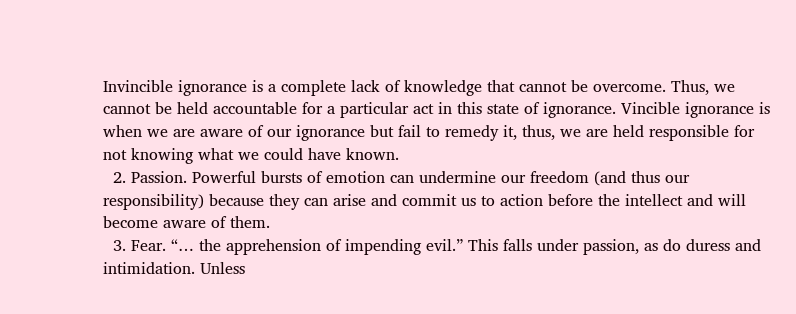Invincible ignorance is a complete lack of knowledge that cannot be overcome. Thus, we cannot be held accountable for a particular act in this state of ignorance. Vincible ignorance is when we are aware of our ignorance but fail to remedy it, thus, we are held responsible for not knowing what we could have known.
  2. Passion. Powerful bursts of emotion can undermine our freedom (and thus our responsibility) because they can arise and commit us to action before the intellect and will become aware of them.
  3. Fear. “… the apprehension of impending evil.” This falls under passion, as do duress and intimidation. Unless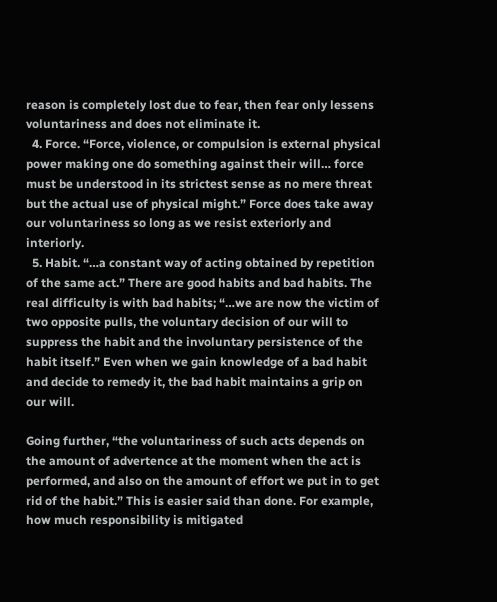reason is completely lost due to fear, then fear only lessens voluntariness and does not eliminate it.
  4. Force. “Force, violence, or compulsion is external physical power making one do something against their will… force must be understood in its strictest sense as no mere threat but the actual use of physical might.” Force does take away our voluntariness so long as we resist exteriorly and interiorly.
  5. Habit. “…a constant way of acting obtained by repetition of the same act.” There are good habits and bad habits. The real difficulty is with bad habits; “…we are now the victim of two opposite pulls, the voluntary decision of our will to suppress the habit and the involuntary persistence of the habit itself.” Even when we gain knowledge of a bad habit and decide to remedy it, the bad habit maintains a grip on our will.

Going further, “the voluntariness of such acts depends on the amount of advertence at the moment when the act is performed, and also on the amount of effort we put in to get rid of the habit.” This is easier said than done. For example, how much responsibility is mitigated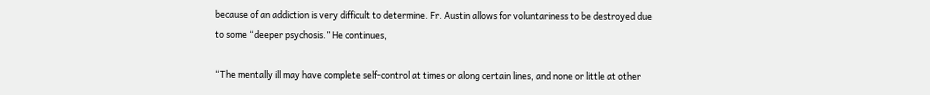because of an addiction is very difficult to determine. Fr. Austin allows for voluntariness to be destroyed due to some “deeper psychosis.” He continues,

“The mentally ill may have complete self-control at times or along certain lines, and none or little at other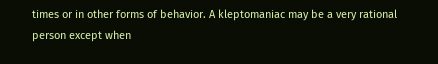times or in other forms of behavior. A kleptomaniac may be a very rational person except when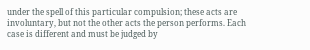under the spell of this particular compulsion; these acts are involuntary, but not the other acts the person performs. Each case is different and must be judged by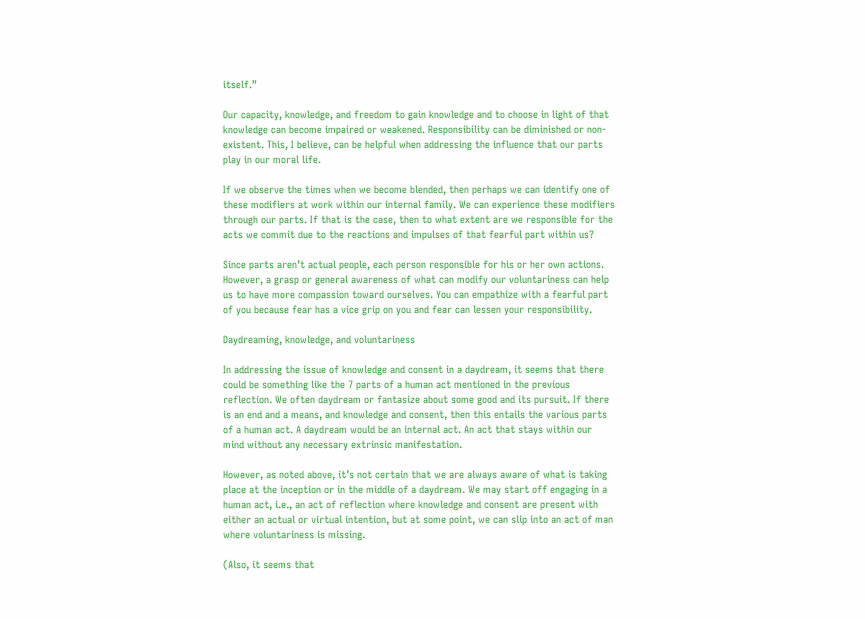itself.”

Our capacity, knowledge, and freedom to gain knowledge and to choose in light of that knowledge can become impaired or weakened. Responsibility can be diminished or non-existent. This, I believe, can be helpful when addressing the influence that our parts play in our moral life.

If we observe the times when we become blended, then perhaps we can identify one of these modifiers at work within our internal family. We can experience these modifiers through our parts. If that is the case, then to what extent are we responsible for the acts we commit due to the reactions and impulses of that fearful part within us?

Since parts aren’t actual people, each person responsible for his or her own actions. However, a grasp or general awareness of what can modify our voluntariness can help us to have more compassion toward ourselves. You can empathize with a fearful part of you because fear has a vice grip on you and fear can lessen your responsibility.

Daydreaming, knowledge, and voluntariness

In addressing the issue of knowledge and consent in a daydream, it seems that there could be something like the 7 parts of a human act mentioned in the previous reflection. We often daydream or fantasize about some good and its pursuit. If there is an end and a means, and knowledge and consent, then this entails the various parts of a human act. A daydream would be an internal act. An act that stays within our mind without any necessary extrinsic manifestation.

However, as noted above, it’s not certain that we are always aware of what is taking place at the inception or in the middle of a daydream. We may start off engaging in a human act, i.e., an act of reflection where knowledge and consent are present with either an actual or virtual intention, but at some point, we can slip into an act of man where voluntariness is missing.

(Also, it seems that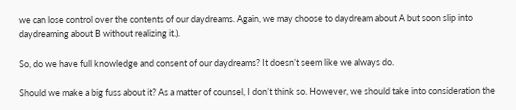we can lose control over the contents of our daydreams. Again, we may choose to daydream about A but soon slip into daydreaming about B without realizing it.).

So, do we have full knowledge and consent of our daydreams? It doesn’t seem like we always do.

Should we make a big fuss about it? As a matter of counsel, I don’t think so. However, we should take into consideration the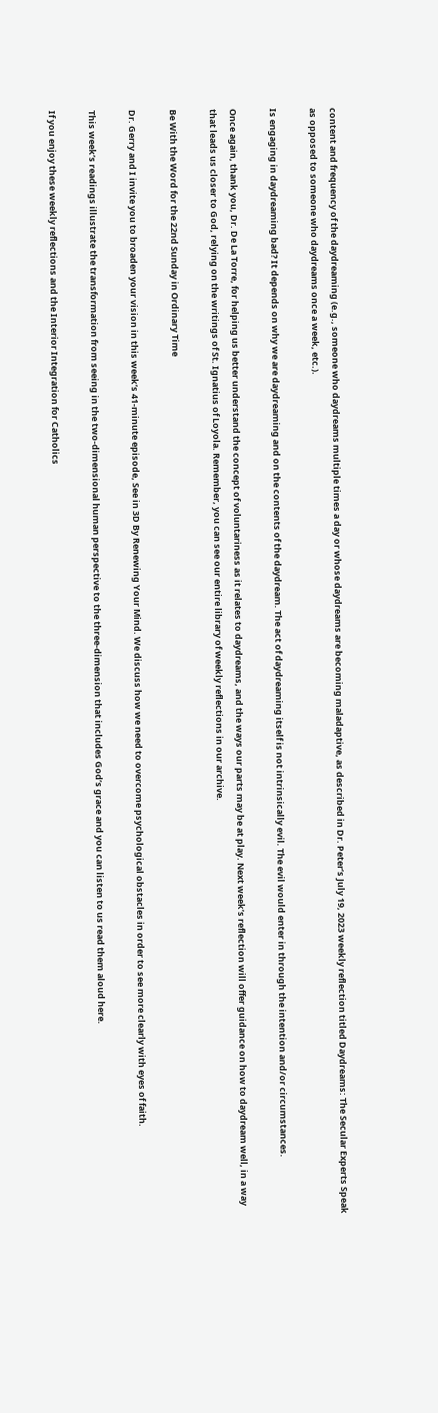content and frequency of the daydreaming (e.g., someone who daydreams multiple times a day or whose daydreams are becoming maladaptive, as described in Dr. Peter’s July 19, 2023 weekly reflection titled Daydreams: The Secular Experts Speak as opposed to someone who daydreams once a week, etc.).

Is engaging in daydreaming bad? It depends on why we are daydreaming and on the contents of the daydream. The act of daydreaming itself is not intrinsically evil. The evil would enter in through the intention and/or circumstances.

Once again, thank you, Dr. De La Torre, for helping us better understand the concept of voluntariness as it relates to daydreams, and the ways our parts may be at play. Next week’s reflection will offer guidance on how to daydream well, in a way that leads us closer to God, relying on the writings of St. Ignatius of Loyola. Remember, you can see our entire library of weekly reflections in our archive.

Be With the Word for the 22nd Sunday in Ordinary Time

Dr. Gerry and I invite you to broaden your vision in this week’s 41-minute episode, See in 3D By Renewing Your Mind. We discuss how we need to overcome psychological obstacles in order to see more clearly with eyes of faith.

This week’s readings illustrate the transformation from seeing in the two-dimensional human perspective to the three-dimension that includes God’s grace and you can listen to us read them aloud here.

If you enjoy these weekly reflections and the Interior Integration for Catholics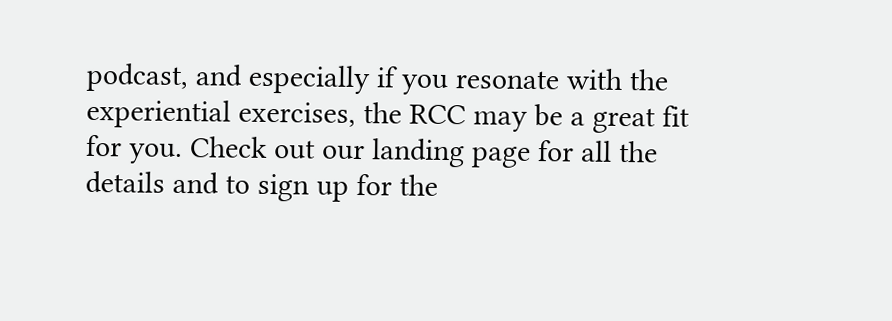podcast, and especially if you resonate with the experiential exercises, the RCC may be a great fit for you. Check out our landing page for all the details and to sign up for the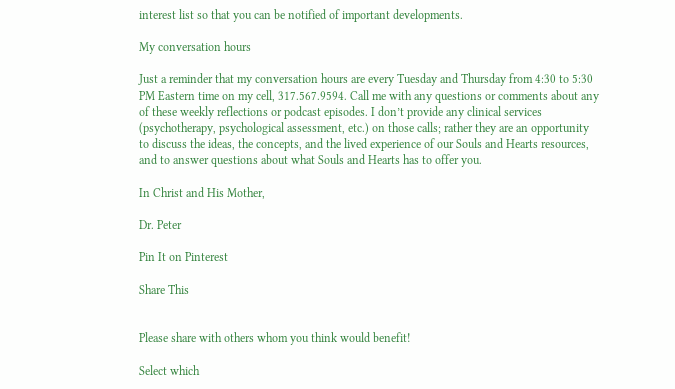interest list so that you can be notified of important developments.

My conversation hours

Just a reminder that my conversation hours are every Tuesday and Thursday from 4:30 to 5:30 PM Eastern time on my cell, 317.567.9594. Call me with any questions or comments about any of these weekly reflections or podcast episodes. I don’t provide any clinical services (psychotherapy, psychological assessment, etc.) on those calls; rather they are an opportunity to discuss the ideas, the concepts, and the lived experience of our Souls and Hearts resources, and to answer questions about what Souls and Hearts has to offer you.

In Christ and His Mother,

Dr. Peter

Pin It on Pinterest

Share This


Please share with others whom you think would benefit!

Select which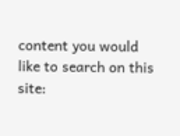content you would like to search on this site: